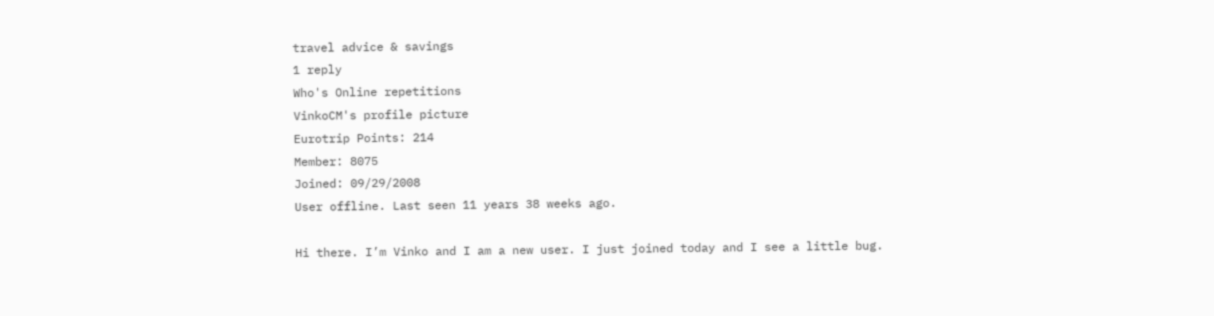travel advice & savings
1 reply
Who's Online repetitions
VinkoCM's profile picture
Eurotrip Points: 214
Member: 8075
Joined: 09/29/2008
User offline. Last seen 11 years 38 weeks ago.

Hi there. I’m Vinko and I am a new user. I just joined today and I see a little bug.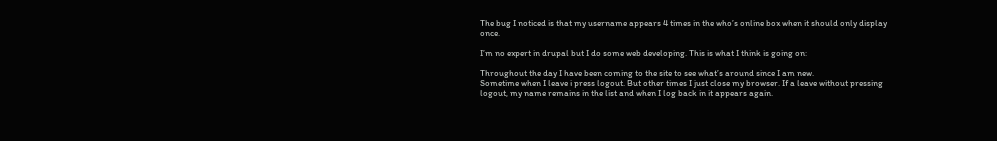The bug I noticed is that my username appears 4 times in the who’s online box when it should only display once.

I’m no expert in drupal but I do some web developing. This is what I think is going on:

Throughout the day I have been coming to the site to see what’s around since I am new.
Sometime when I leave i press logout. But other times I just close my browser. If a leave without pressing logout, my name remains in the list and when I log back in it appears again.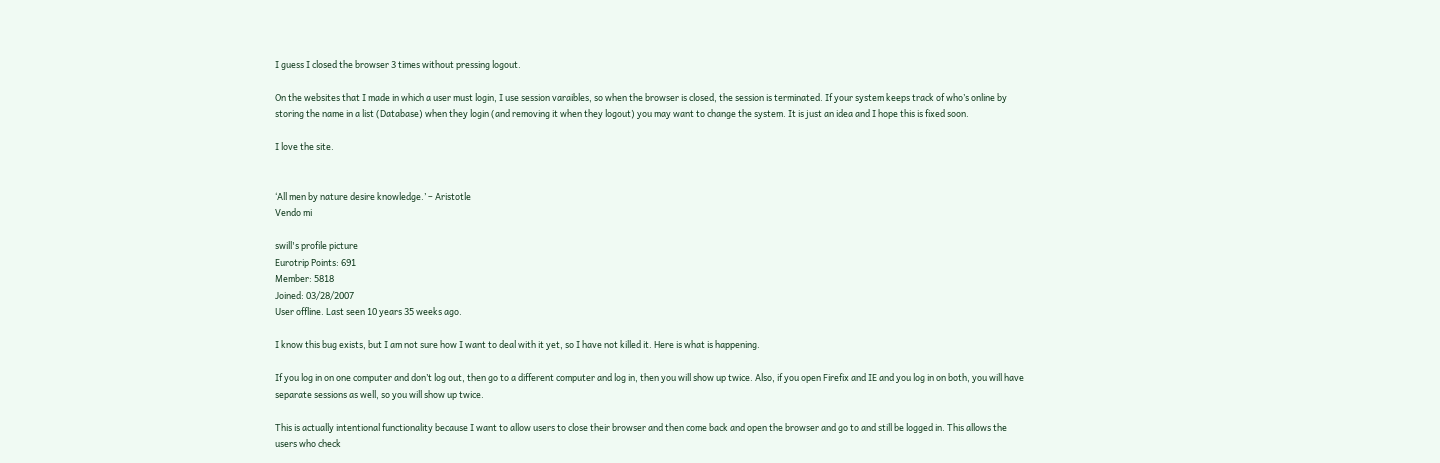I guess I closed the browser 3 times without pressing logout.

On the websites that I made in which a user must login, I use session varaibles, so when the browser is closed, the session is terminated. If your system keeps track of who’s online by storing the name in a list (Database) when they login (and removing it when they logout) you may want to change the system. It is just an idea and I hope this is fixed soon.

I love the site.


‘All men by nature desire knowledge.’ – Aristotle
Vendo mi

swill's profile picture
Eurotrip Points: 691
Member: 5818
Joined: 03/28/2007
User offline. Last seen 10 years 35 weeks ago.

I know this bug exists, but I am not sure how I want to deal with it yet, so I have not killed it. Here is what is happening.

If you log in on one computer and don’t log out, then go to a different computer and log in, then you will show up twice. Also, if you open Firefix and IE and you log in on both, you will have separate sessions as well, so you will show up twice.

This is actually intentional functionality because I want to allow users to close their browser and then come back and open the browser and go to and still be logged in. This allows the users who check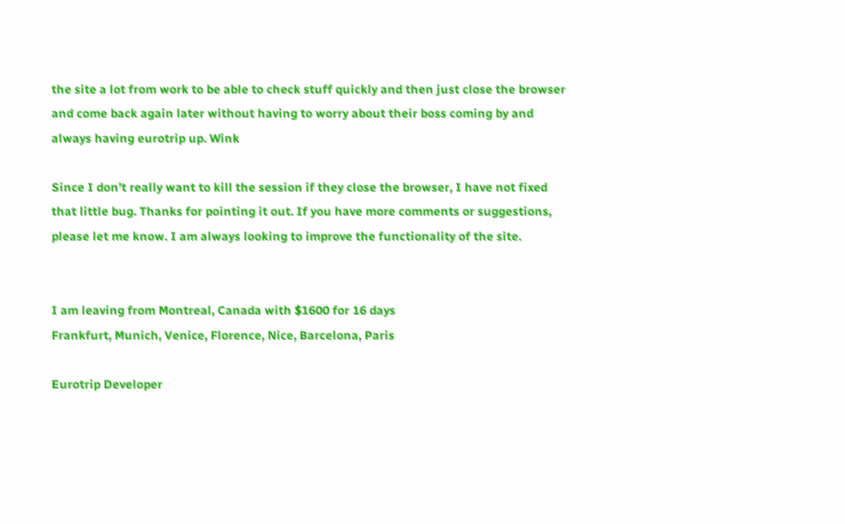the site a lot from work to be able to check stuff quickly and then just close the browser and come back again later without having to worry about their boss coming by and always having eurotrip up. Wink

Since I don’t really want to kill the session if they close the browser, I have not fixed that little bug. Thanks for pointing it out. If you have more comments or suggestions, please let me know. I am always looking to improve the functionality of the site.


I am leaving from Montreal, Canada with $1600 for 16 days
Frankfurt, Munich, Venice, Florence, Nice, Barcelona, Paris

Eurotrip Developer